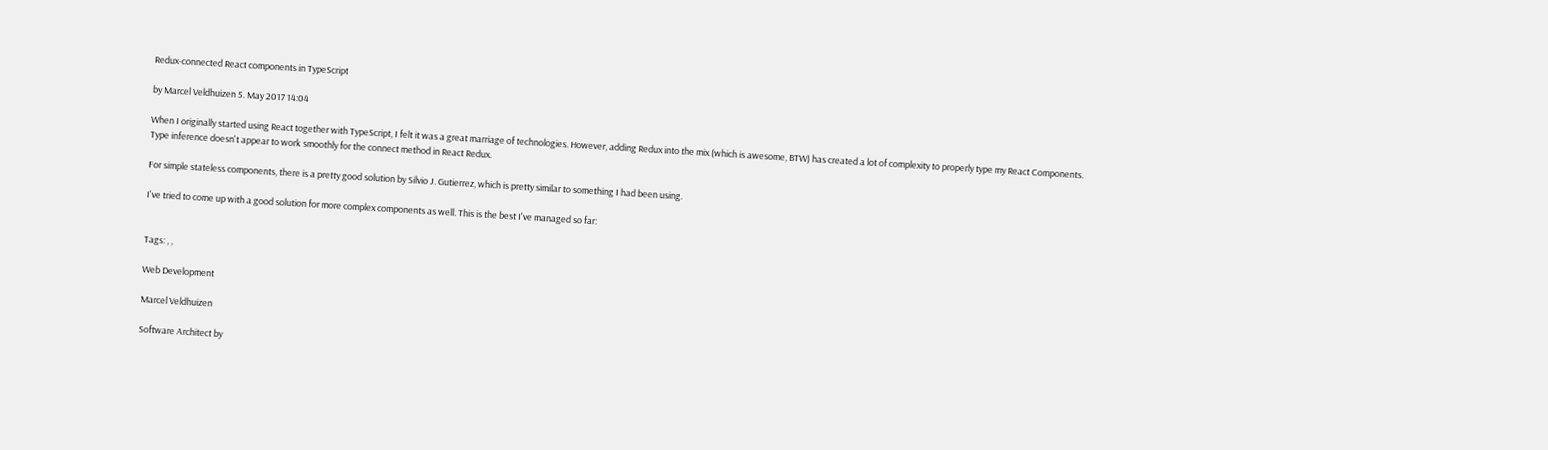Redux-connected React components in TypeScript

by Marcel Veldhuizen 5. May 2017 14:04

When I originally started using React together with TypeScript, I felt it was a great marriage of technologies. However, adding Redux into the mix (which is awesome, BTW) has created a lot of complexity to properly type my React Components. Type inference doesn't appear to work smoothly for the connect method in React Redux.

For simple stateless components, there is a pretty good solution by Silvio J. Gutierrez, which is pretty similar to something I had been using.

I've tried to come up with a good solution for more complex components as well. This is the best I've managed so far:


Tags: , ,

Web Development

Marcel Veldhuizen

Software Architect by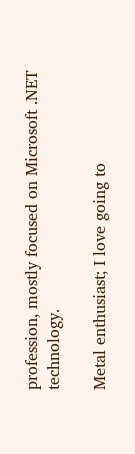profession, mostly focused on Microsoft .NET technology.

Metal enthusiast; I love going to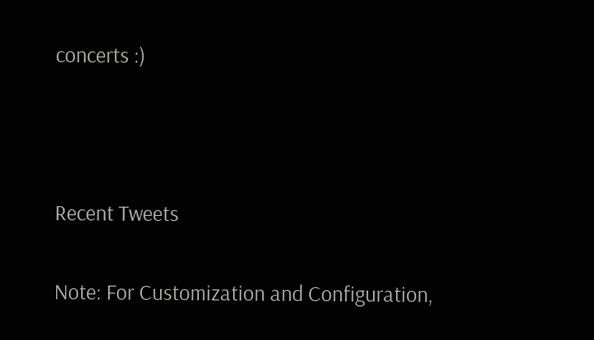concerts :)



Recent Tweets

Note: For Customization and Configuration,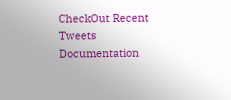CheckOut Recent Tweets Documentation